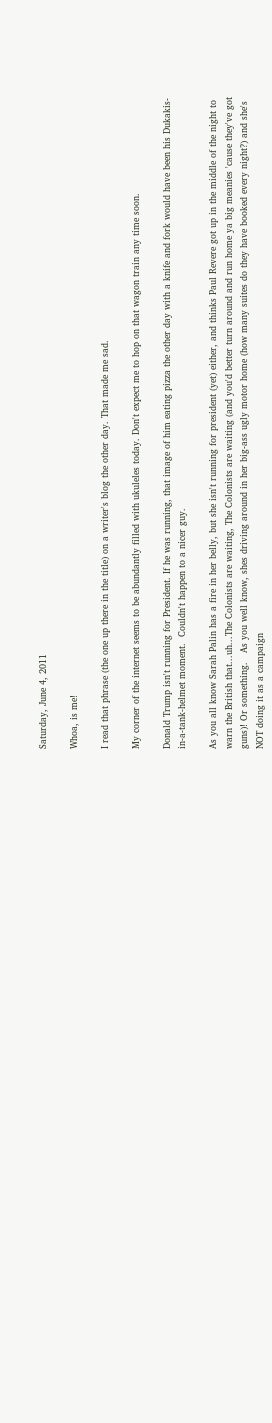Saturday, June 4, 2011

Whoa, is me!

I read that phrase (the one up there in the title) on a writer's blog the other day. That made me sad.

My corner of the internet seems to be abundantly filled with ukuleles today. Don't expect me to hop on that wagon train any time soon.

Donald Trump isn't running for President. If he was running, that image of him eating pizza the other day with a knife and fork would have been his Dukakis-in-a-tank-helmet moment.  Couldn't happen to a nicer guy.

As you all know Sarah Palin has a fire in her belly, but she isn't running for president (yet) either, and thinks Paul Revere got up in the middle of the night to warn the British that...uh...The Colonists are waiting, The Colonists are waiting (and you'd better turn around and run home ya big meanies 'cause they've got guns)! Or something.   As you well know, shes driving around in her big-ass ugly motor home (how many suites do they have booked every night?) and she's NOT doing it as a campaign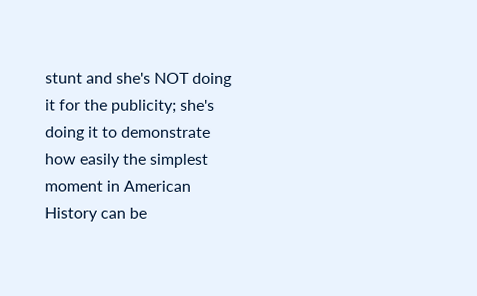stunt and she's NOT doing it for the publicity; she's doing it to demonstrate how easily the simplest moment in American History can be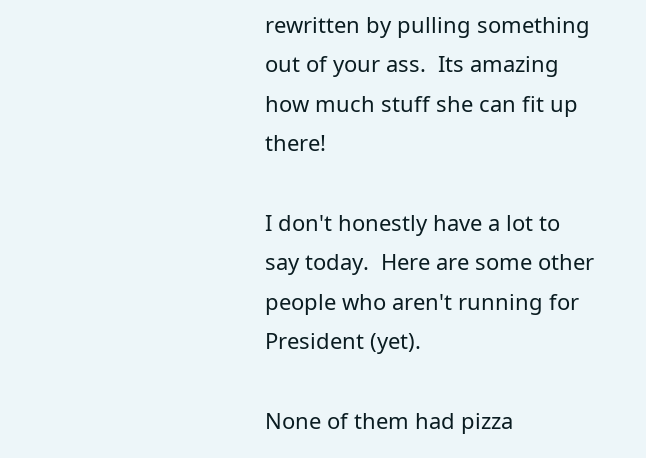rewritten by pulling something out of your ass.  Its amazing how much stuff she can fit up there!

I don't honestly have a lot to say today.  Here are some other people who aren't running for President (yet).

None of them had pizza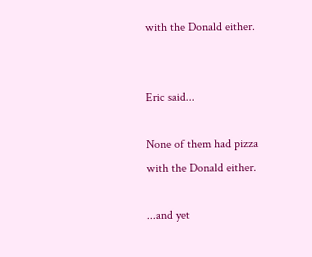with the Donald either.


Eric said...

None of them had pizza with the Donald either.

...and yet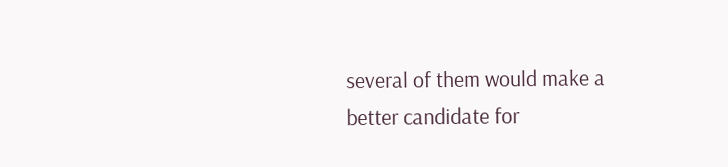several of them would make a better candidate for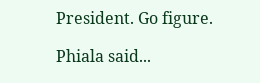President. Go figure.

Phiala said...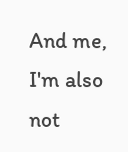And me, I'm also not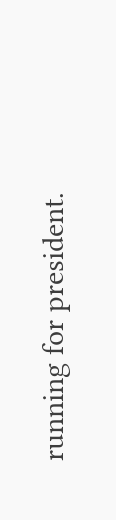running for president.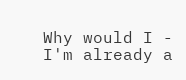Why would I - I'm already a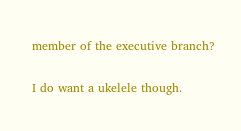member of the executive branch?

I do want a ukelele though.